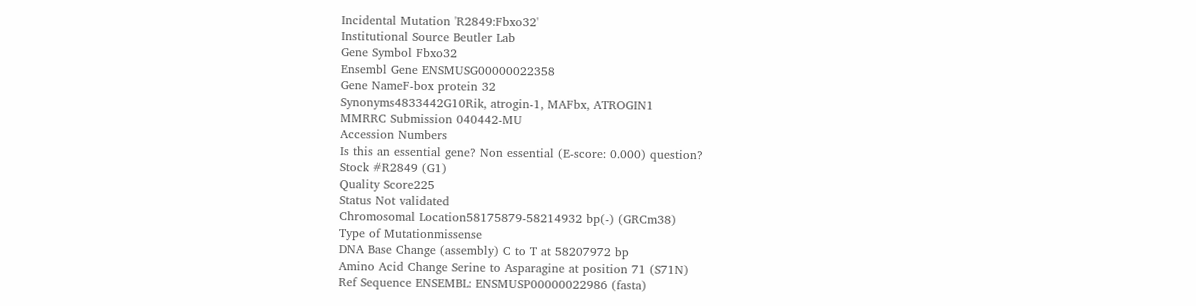Incidental Mutation 'R2849:Fbxo32'
Institutional Source Beutler Lab
Gene Symbol Fbxo32
Ensembl Gene ENSMUSG00000022358
Gene NameF-box protein 32
Synonyms4833442G10Rik, atrogin-1, MAFbx, ATROGIN1
MMRRC Submission 040442-MU
Accession Numbers
Is this an essential gene? Non essential (E-score: 0.000) question?
Stock #R2849 (G1)
Quality Score225
Status Not validated
Chromosomal Location58175879-58214932 bp(-) (GRCm38)
Type of Mutationmissense
DNA Base Change (assembly) C to T at 58207972 bp
Amino Acid Change Serine to Asparagine at position 71 (S71N)
Ref Sequence ENSEMBL: ENSMUSP00000022986 (fasta)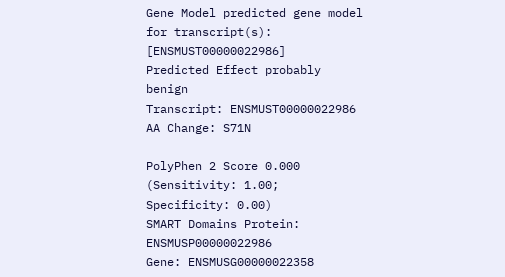Gene Model predicted gene model for transcript(s): [ENSMUST00000022986]
Predicted Effect probably benign
Transcript: ENSMUST00000022986
AA Change: S71N

PolyPhen 2 Score 0.000 (Sensitivity: 1.00; Specificity: 0.00)
SMART Domains Protein: ENSMUSP00000022986
Gene: ENSMUSG00000022358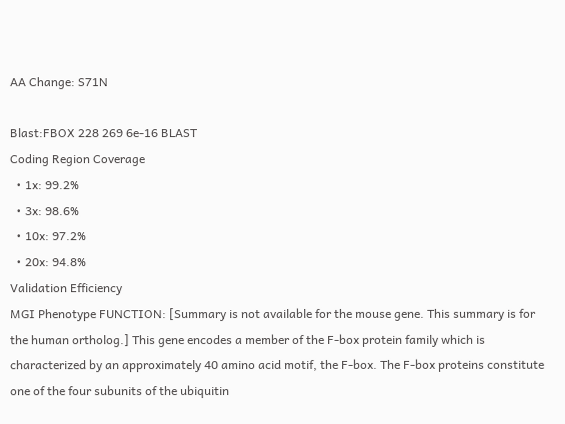AA Change: S71N

Blast:FBOX 228 269 6e-16 BLAST
Coding Region Coverage
  • 1x: 99.2%
  • 3x: 98.6%
  • 10x: 97.2%
  • 20x: 94.8%
Validation Efficiency
MGI Phenotype FUNCTION: [Summary is not available for the mouse gene. This summary is for the human ortholog.] This gene encodes a member of the F-box protein family which is characterized by an approximately 40 amino acid motif, the F-box. The F-box proteins constitute one of the four subunits of the ubiquitin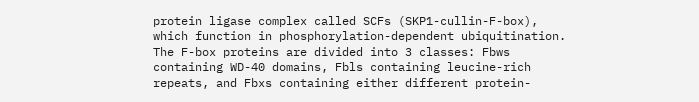protein ligase complex called SCFs (SKP1-cullin-F-box), which function in phosphorylation-dependent ubiquitination. The F-box proteins are divided into 3 classes: Fbws containing WD-40 domains, Fbls containing leucine-rich repeats, and Fbxs containing either different protein-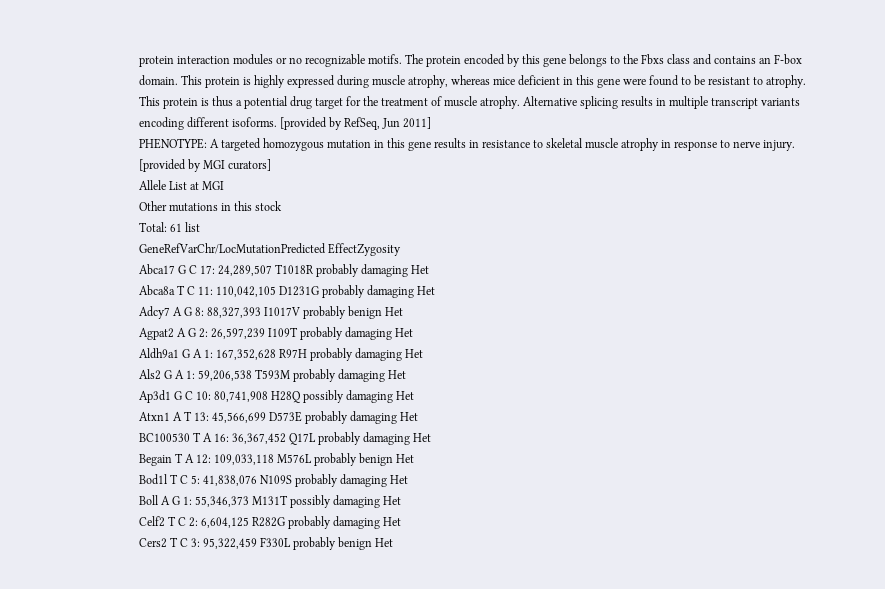protein interaction modules or no recognizable motifs. The protein encoded by this gene belongs to the Fbxs class and contains an F-box domain. This protein is highly expressed during muscle atrophy, whereas mice deficient in this gene were found to be resistant to atrophy. This protein is thus a potential drug target for the treatment of muscle atrophy. Alternative splicing results in multiple transcript variants encoding different isoforms. [provided by RefSeq, Jun 2011]
PHENOTYPE: A targeted homozygous mutation in this gene results in resistance to skeletal muscle atrophy in response to nerve injury. [provided by MGI curators]
Allele List at MGI
Other mutations in this stock
Total: 61 list
GeneRefVarChr/LocMutationPredicted EffectZygosity
Abca17 G C 17: 24,289,507 T1018R probably damaging Het
Abca8a T C 11: 110,042,105 D1231G probably damaging Het
Adcy7 A G 8: 88,327,393 I1017V probably benign Het
Agpat2 A G 2: 26,597,239 I109T probably damaging Het
Aldh9a1 G A 1: 167,352,628 R97H probably damaging Het
Als2 G A 1: 59,206,538 T593M probably damaging Het
Ap3d1 G C 10: 80,741,908 H28Q possibly damaging Het
Atxn1 A T 13: 45,566,699 D573E probably damaging Het
BC100530 T A 16: 36,367,452 Q17L probably damaging Het
Begain T A 12: 109,033,118 M576L probably benign Het
Bod1l T C 5: 41,838,076 N109S probably damaging Het
Boll A G 1: 55,346,373 M131T possibly damaging Het
Celf2 T C 2: 6,604,125 R282G probably damaging Het
Cers2 T C 3: 95,322,459 F330L probably benign Het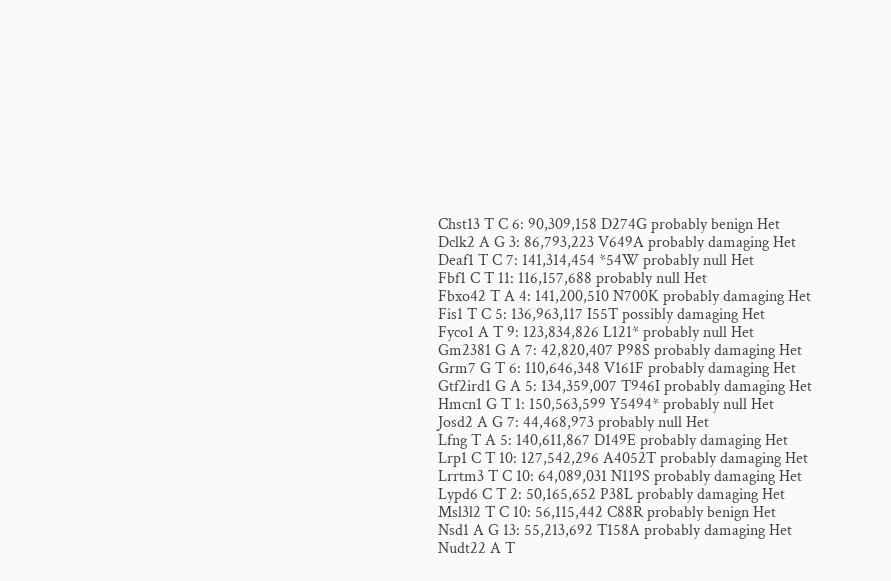Chst13 T C 6: 90,309,158 D274G probably benign Het
Dclk2 A G 3: 86,793,223 V649A probably damaging Het
Deaf1 T C 7: 141,314,454 *54W probably null Het
Fbf1 C T 11: 116,157,688 probably null Het
Fbxo42 T A 4: 141,200,510 N700K probably damaging Het
Fis1 T C 5: 136,963,117 I55T possibly damaging Het
Fyco1 A T 9: 123,834,826 L121* probably null Het
Gm2381 G A 7: 42,820,407 P98S probably damaging Het
Grm7 G T 6: 110,646,348 V161F probably damaging Het
Gtf2ird1 G A 5: 134,359,007 T946I probably damaging Het
Hmcn1 G T 1: 150,563,599 Y5494* probably null Het
Josd2 A G 7: 44,468,973 probably null Het
Lfng T A 5: 140,611,867 D149E probably damaging Het
Lrp1 C T 10: 127,542,296 A4052T probably damaging Het
Lrrtm3 T C 10: 64,089,031 N119S probably damaging Het
Lypd6 C T 2: 50,165,652 P38L probably damaging Het
Msl3l2 T C 10: 56,115,442 C88R probably benign Het
Nsd1 A G 13: 55,213,692 T158A probably damaging Het
Nudt22 A T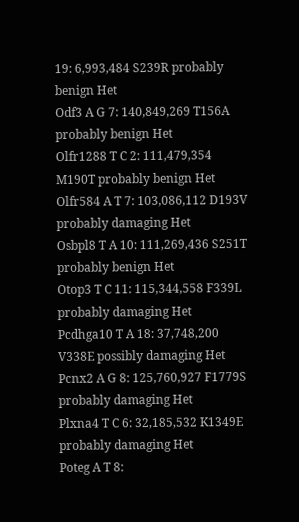19: 6,993,484 S239R probably benign Het
Odf3 A G 7: 140,849,269 T156A probably benign Het
Olfr1288 T C 2: 111,479,354 M190T probably benign Het
Olfr584 A T 7: 103,086,112 D193V probably damaging Het
Osbpl8 T A 10: 111,269,436 S251T probably benign Het
Otop3 T C 11: 115,344,558 F339L probably damaging Het
Pcdhga10 T A 18: 37,748,200 V338E possibly damaging Het
Pcnx2 A G 8: 125,760,927 F1779S probably damaging Het
Plxna4 T C 6: 32,185,532 K1349E probably damaging Het
Poteg A T 8: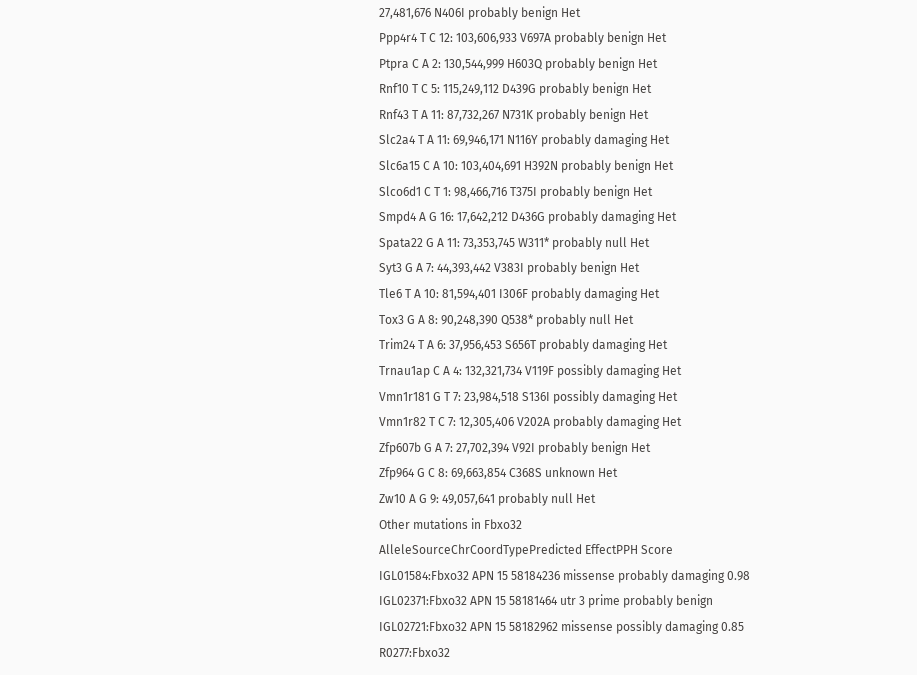27,481,676 N406I probably benign Het
Ppp4r4 T C 12: 103,606,933 V697A probably benign Het
Ptpra C A 2: 130,544,999 H603Q probably benign Het
Rnf10 T C 5: 115,249,112 D439G probably benign Het
Rnf43 T A 11: 87,732,267 N731K probably benign Het
Slc2a4 T A 11: 69,946,171 N116Y probably damaging Het
Slc6a15 C A 10: 103,404,691 H392N probably benign Het
Slco6d1 C T 1: 98,466,716 T375I probably benign Het
Smpd4 A G 16: 17,642,212 D436G probably damaging Het
Spata22 G A 11: 73,353,745 W311* probably null Het
Syt3 G A 7: 44,393,442 V383I probably benign Het
Tle6 T A 10: 81,594,401 I306F probably damaging Het
Tox3 G A 8: 90,248,390 Q538* probably null Het
Trim24 T A 6: 37,956,453 S656T probably damaging Het
Trnau1ap C A 4: 132,321,734 V119F possibly damaging Het
Vmn1r181 G T 7: 23,984,518 S136I possibly damaging Het
Vmn1r82 T C 7: 12,305,406 V202A probably damaging Het
Zfp607b G A 7: 27,702,394 V92I probably benign Het
Zfp964 G C 8: 69,663,854 C368S unknown Het
Zw10 A G 9: 49,057,641 probably null Het
Other mutations in Fbxo32
AlleleSourceChrCoordTypePredicted EffectPPH Score
IGL01584:Fbxo32 APN 15 58184236 missense probably damaging 0.98
IGL02371:Fbxo32 APN 15 58181464 utr 3 prime probably benign
IGL02721:Fbxo32 APN 15 58182962 missense possibly damaging 0.85
R0277:Fbxo32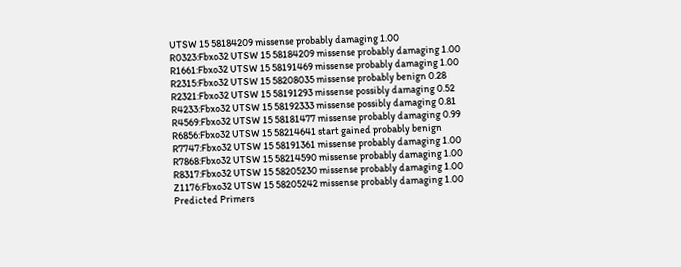UTSW 15 58184209 missense probably damaging 1.00
R0323:Fbxo32 UTSW 15 58184209 missense probably damaging 1.00
R1661:Fbxo32 UTSW 15 58191469 missense probably damaging 1.00
R2315:Fbxo32 UTSW 15 58208035 missense probably benign 0.28
R2321:Fbxo32 UTSW 15 58191293 missense possibly damaging 0.52
R4233:Fbxo32 UTSW 15 58192333 missense possibly damaging 0.81
R4569:Fbxo32 UTSW 15 58181477 missense probably damaging 0.99
R6856:Fbxo32 UTSW 15 58214641 start gained probably benign
R7747:Fbxo32 UTSW 15 58191361 missense probably damaging 1.00
R7868:Fbxo32 UTSW 15 58214590 missense probably damaging 1.00
R8317:Fbxo32 UTSW 15 58205230 missense probably damaging 1.00
Z1176:Fbxo32 UTSW 15 58205242 missense probably damaging 1.00
Predicted Primers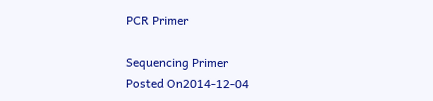PCR Primer

Sequencing Primer
Posted On2014-12-04